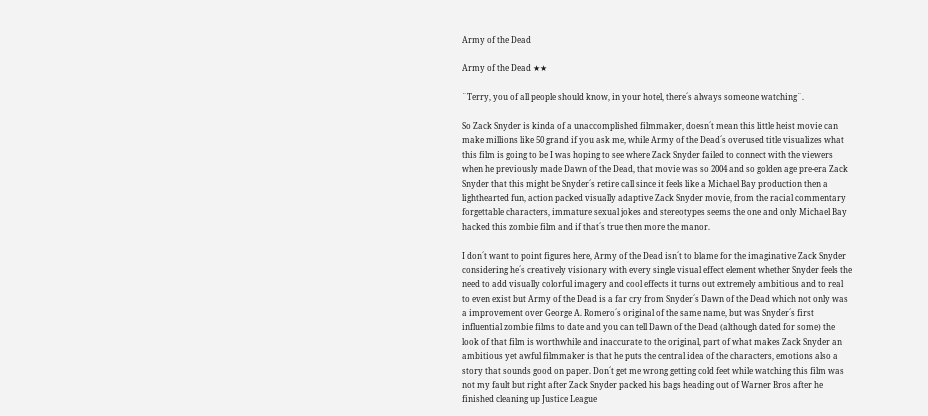Army of the Dead

Army of the Dead ★★

¨Terry, you of all people should know, in your hotel, there´s always someone watching¨.

So Zack Snyder is kinda of a unaccomplished filmmaker, doesn´t mean this little heist movie can make millions like 50 grand if you ask me, while Army of the Dead´s overused title visualizes what this film is going to be I was hoping to see where Zack Snyder failed to connect with the viewers when he previously made Dawn of the Dead, that movie was so 2004 and so golden age pre-era Zack Snyder that this might be Snyder´s retire call since it feels like a Michael Bay production then a lighthearted fun, action packed visually adaptive Zack Snyder movie, from the racial commentary forgettable characters, immature sexual jokes and stereotypes seems the one and only Michael Bay hacked this zombie film and if that´s true then more the manor.

I don´t want to point figures here, Army of the Dead isn´t to blame for the imaginative Zack Snyder considering he´s creatively visionary with every single visual effect element whether Snyder feels the need to add visually colorful imagery and cool effects it turns out extremely ambitious and to real to even exist but Army of the Dead is a far cry from Snyder´s Dawn of the Dead which not only was a improvement over George A. Romero´s original of the same name, but was Snyder´s first influential zombie films to date and you can tell Dawn of the Dead (although dated for some) the look of that film is worthwhile and inaccurate to the original, part of what makes Zack Snyder an ambitious yet awful filmmaker is that he puts the central idea of the characters, emotions also a story that sounds good on paper. Don´t get me wrong getting cold feet while watching this film was not my fault but right after Zack Snyder packed his bags heading out of Warner Bros after he finished cleaning up Justice League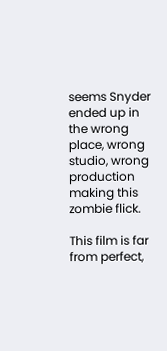seems Snyder ended up in the wrong place, wrong studio, wrong production making this zombie flick.

This film is far from perfect,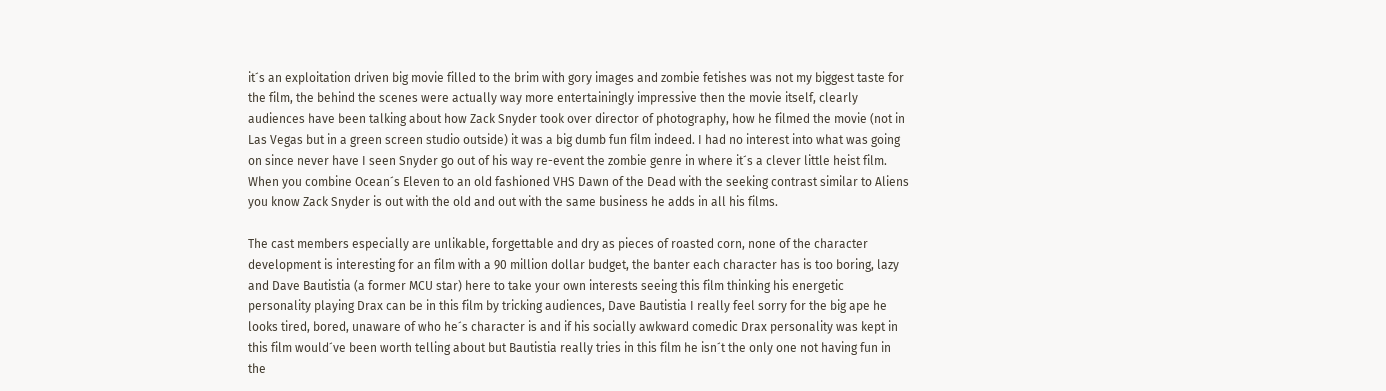it´s an exploitation driven big movie filled to the brim with gory images and zombie fetishes was not my biggest taste for the film, the behind the scenes were actually way more entertainingly impressive then the movie itself, clearly audiences have been talking about how Zack Snyder took over director of photography, how he filmed the movie (not in Las Vegas but in a green screen studio outside) it was a big dumb fun film indeed. I had no interest into what was going on since never have I seen Snyder go out of his way re-event the zombie genre in where it´s a clever little heist film. When you combine Ocean´s Eleven to an old fashioned VHS Dawn of the Dead with the seeking contrast similar to Aliens you know Zack Snyder is out with the old and out with the same business he adds in all his films.

The cast members especially are unlikable, forgettable and dry as pieces of roasted corn, none of the character development is interesting for an film with a 90 million dollar budget, the banter each character has is too boring, lazy and Dave Bautistia (a former MCU star) here to take your own interests seeing this film thinking his energetic personality playing Drax can be in this film by tricking audiences, Dave Bautistia I really feel sorry for the big ape he looks tired, bored, unaware of who he´s character is and if his socially awkward comedic Drax personality was kept in this film would´ve been worth telling about but Bautistia really tries in this film he isn´t the only one not having fun in the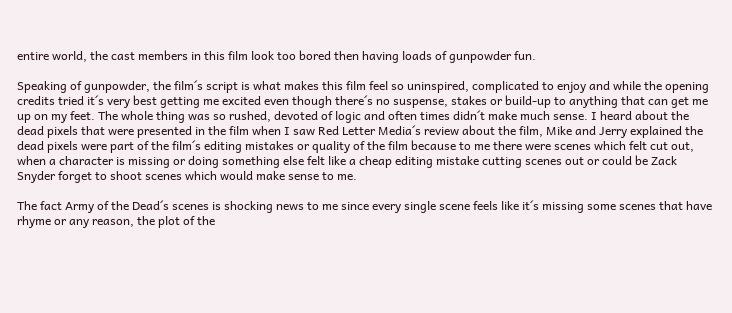entire world, the cast members in this film look too bored then having loads of gunpowder fun.

Speaking of gunpowder, the film´s script is what makes this film feel so uninspired, complicated to enjoy and while the opening credits tried it´s very best getting me excited even though there´s no suspense, stakes or build-up to anything that can get me up on my feet. The whole thing was so rushed, devoted of logic and often times didn´t make much sense. I heard about the dead pixels that were presented in the film when I saw Red Letter Media´s review about the film, Mike and Jerry explained the dead pixels were part of the film´s editing mistakes or quality of the film because to me there were scenes which felt cut out, when a character is missing or doing something else felt like a cheap editing mistake cutting scenes out or could be Zack Snyder forget to shoot scenes which would make sense to me.

The fact Army of the Dead´s scenes is shocking news to me since every single scene feels like it´s missing some scenes that have rhyme or any reason, the plot of the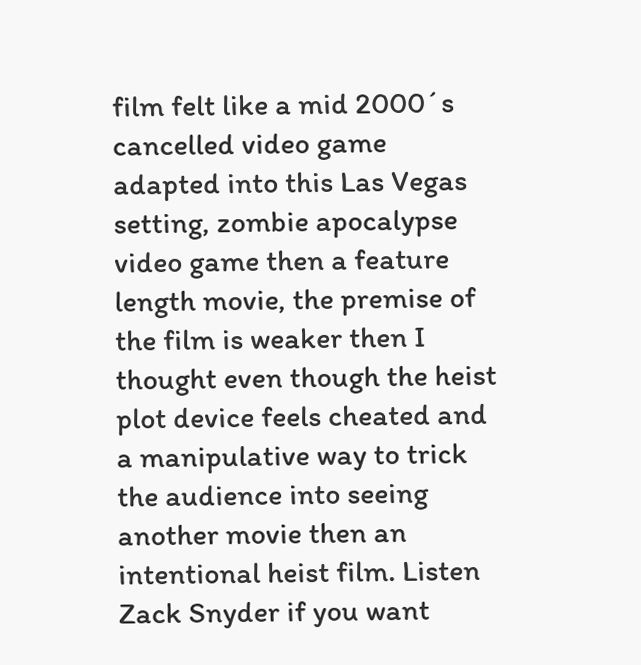film felt like a mid 2000´s cancelled video game adapted into this Las Vegas setting, zombie apocalypse video game then a feature length movie, the premise of the film is weaker then I thought even though the heist plot device feels cheated and a manipulative way to trick the audience into seeing another movie then an intentional heist film. Listen Zack Snyder if you want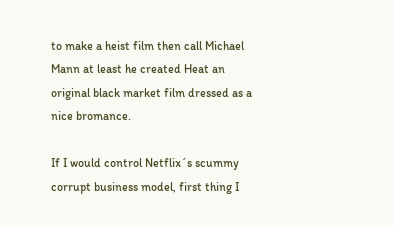to make a heist film then call Michael Mann at least he created Heat an original black market film dressed as a nice bromance.

If I would control Netflix´s scummy corrupt business model, first thing I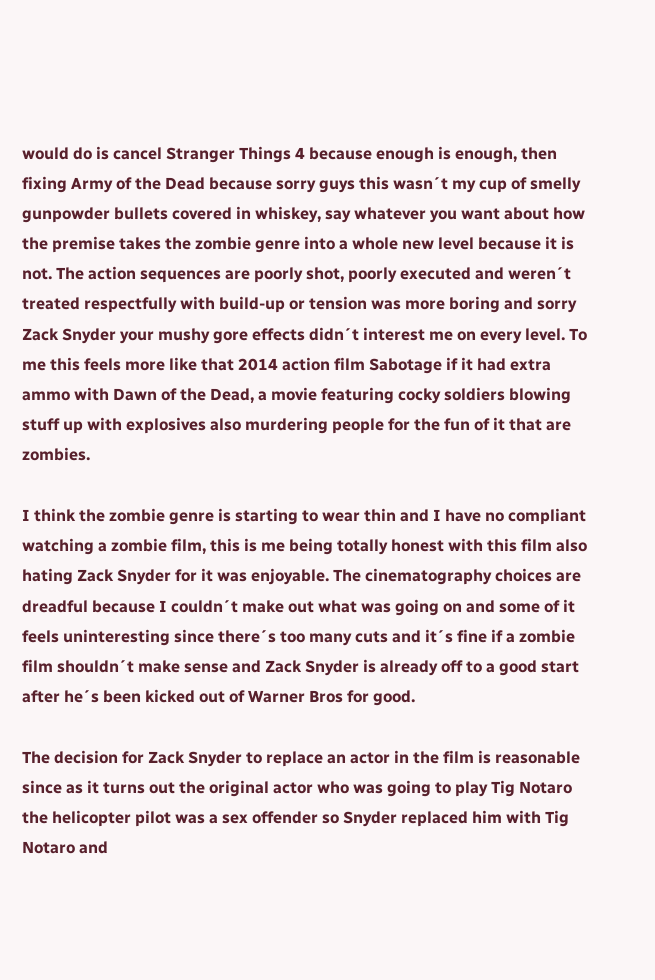would do is cancel Stranger Things 4 because enough is enough, then fixing Army of the Dead because sorry guys this wasn´t my cup of smelly gunpowder bullets covered in whiskey, say whatever you want about how the premise takes the zombie genre into a whole new level because it is not. The action sequences are poorly shot, poorly executed and weren´t treated respectfully with build-up or tension was more boring and sorry Zack Snyder your mushy gore effects didn´t interest me on every level. To me this feels more like that 2014 action film Sabotage if it had extra ammo with Dawn of the Dead, a movie featuring cocky soldiers blowing stuff up with explosives also murdering people for the fun of it that are zombies.

I think the zombie genre is starting to wear thin and I have no compliant watching a zombie film, this is me being totally honest with this film also hating Zack Snyder for it was enjoyable. The cinematography choices are dreadful because I couldn´t make out what was going on and some of it feels uninteresting since there´s too many cuts and it´s fine if a zombie film shouldn´t make sense and Zack Snyder is already off to a good start after he´s been kicked out of Warner Bros for good.

The decision for Zack Snyder to replace an actor in the film is reasonable since as it turns out the original actor who was going to play Tig Notaro the helicopter pilot was a sex offender so Snyder replaced him with Tig Notaro and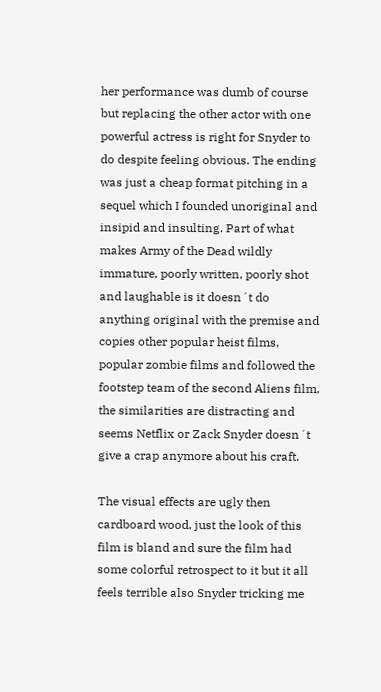her performance was dumb of course but replacing the other actor with one powerful actress is right for Snyder to do despite feeling obvious. The ending was just a cheap format pitching in a sequel which I founded unoriginal and insipid and insulting. Part of what makes Army of the Dead wildly immature, poorly written, poorly shot and laughable is it doesn´t do anything original with the premise and copies other popular heist films, popular zombie films and followed the footstep team of the second Aliens film, the similarities are distracting and seems Netflix or Zack Snyder doesn´t give a crap anymore about his craft.

The visual effects are ugly then cardboard wood, just the look of this film is bland and sure the film had some colorful retrospect to it but it all feels terrible also Snyder tricking me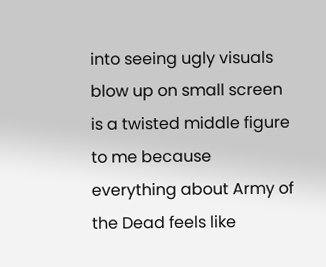into seeing ugly visuals blow up on small screen is a twisted middle figure to me because everything about Army of the Dead feels like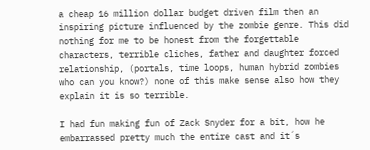a cheap 16 million dollar budget driven film then an inspiring picture influenced by the zombie genre. This did nothing for me to be honest from the forgettable characters, terrible cliches, father and daughter forced relationship, (portals, time loops, human hybrid zombies who can you know?) none of this make sense also how they explain it is so terrible.

I had fun making fun of Zack Snyder for a bit, how he embarrassed pretty much the entire cast and it´s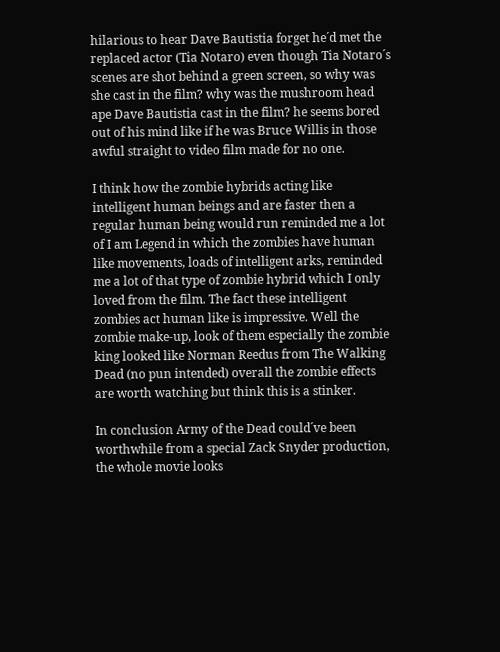hilarious to hear Dave Bautistia forget he´d met the replaced actor (Tia Notaro) even though Tia Notaro´s scenes are shot behind a green screen, so why was she cast in the film? why was the mushroom head ape Dave Bautistia cast in the film? he seems bored out of his mind like if he was Bruce Willis in those awful straight to video film made for no one.

I think how the zombie hybrids acting like intelligent human beings and are faster then a regular human being would run reminded me a lot of I am Legend in which the zombies have human like movements, loads of intelligent arks, reminded me a lot of that type of zombie hybrid which I only loved from the film. The fact these intelligent zombies act human like is impressive. Well the zombie make-up, look of them especially the zombie king looked like Norman Reedus from The Walking Dead (no pun intended) overall the zombie effects are worth watching but think this is a stinker.

In conclusion Army of the Dead could´ve been worthwhile from a special Zack Snyder production, the whole movie looks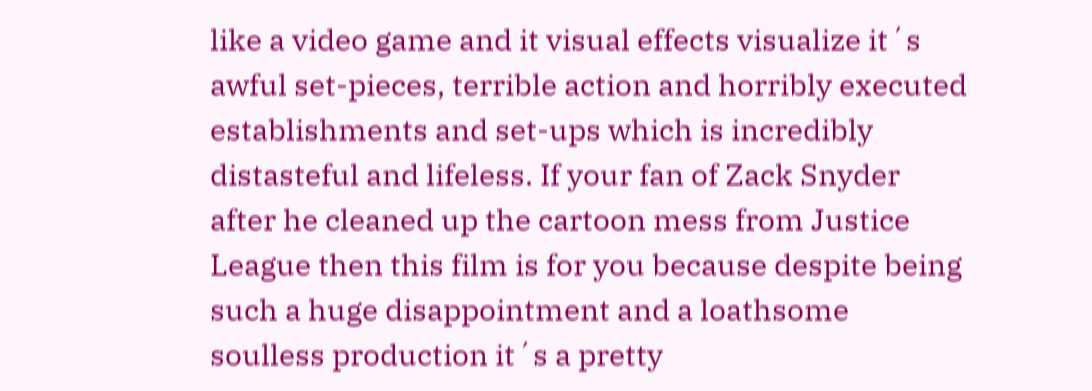like a video game and it visual effects visualize it´s awful set-pieces, terrible action and horribly executed establishments and set-ups which is incredibly distasteful and lifeless. If your fan of Zack Snyder after he cleaned up the cartoon mess from Justice League then this film is for you because despite being such a huge disappointment and a loathsome soulless production it´s a pretty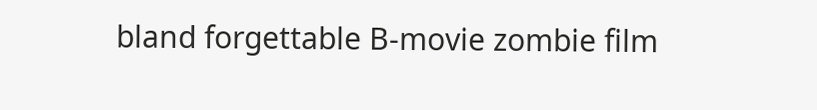bland forgettable B-movie zombie film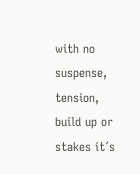with no suspense, tension, build up or stakes it´s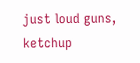just loud guns, ketchup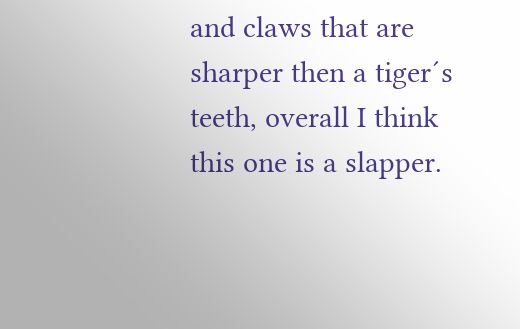and claws that are sharper then a tiger´s teeth, overall I think this one is a slapper.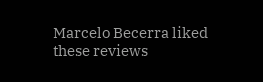Marcelo Becerra liked these reviews